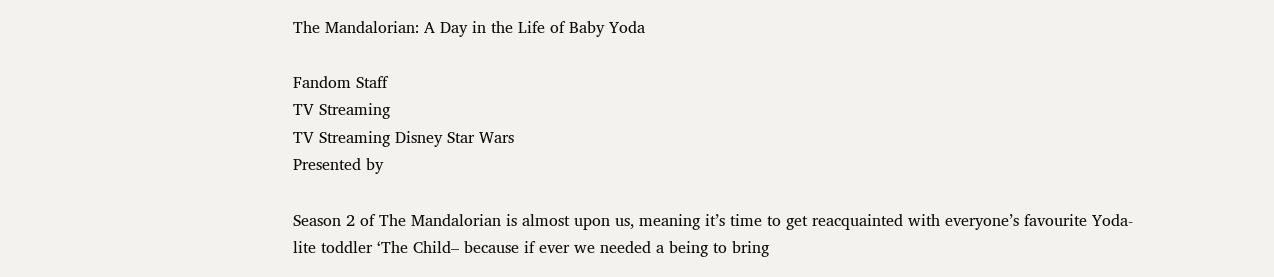The Mandalorian: A Day in the Life of Baby Yoda

Fandom Staff
TV Streaming
TV Streaming Disney Star Wars
Presented by

Season 2 of The Mandalorian is almost upon us, meaning it’s time to get reacquainted with everyone’s favourite Yoda-lite toddler ‘The Child– because if ever we needed a being to bring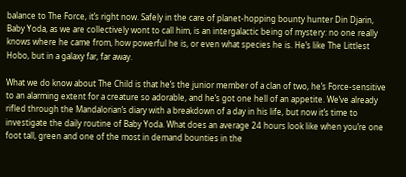balance to The Force, it’s right now. Safely in the care of planet-hopping bounty hunter Din Djarin, Baby Yoda, as we are collectively wont to call him, is an intergalactic being of mystery: no one really knows where he came from, how powerful he is, or even what species he is. He’s like The Littlest Hobo, but in a galaxy far, far away.

What we do know about The Child is that he’s the junior member of a clan of two, he’s Force-sensitive to an alarming extent for a creature so adorable, and he’s got one hell of an appetite. We’ve already rifled through the Mandalorian’s diary with a breakdown of a day in his life, but now it’s time to investigate the daily routine of Baby Yoda. What does an average 24 hours look like when you’re one foot tall, green and one of the most in demand bounties in the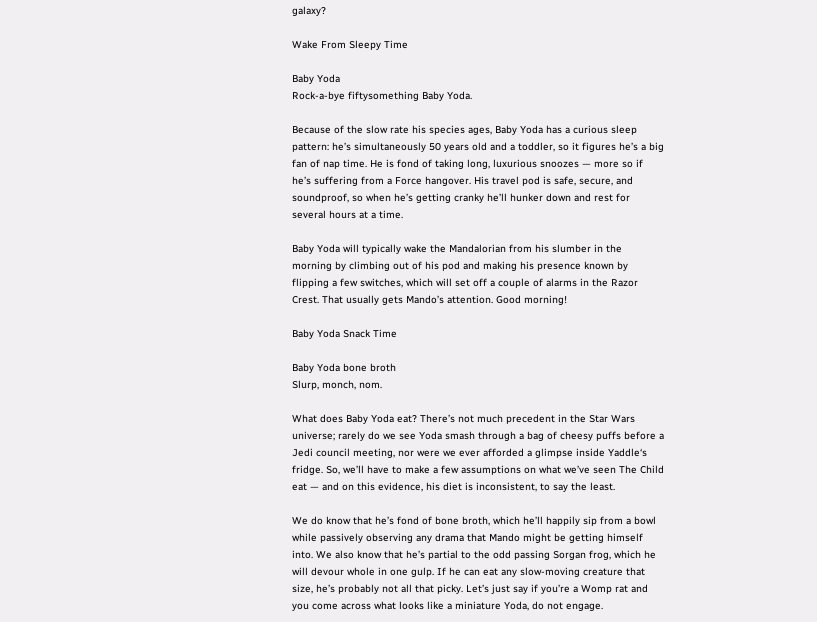galaxy?

Wake From Sleepy Time

Baby Yoda
Rock-a-bye fiftysomething Baby Yoda.

Because of the slow rate his species ages, Baby Yoda has a curious sleep pattern: he’s simultaneously 50 years old and a toddler, so it figures he’s a big fan of nap time. He is fond of taking long, luxurious snoozes — more so if he’s suffering from a Force hangover. His travel pod is safe, secure, and soundproof, so when he’s getting cranky he’ll hunker down and rest for several hours at a time.

Baby Yoda will typically wake the Mandalorian from his slumber in the morning by climbing out of his pod and making his presence known by flipping a few switches, which will set off a couple of alarms in the Razor Crest. That usually gets Mando’s attention. Good morning!

Baby Yoda Snack Time

Baby Yoda bone broth
Slurp, monch, nom.

What does Baby Yoda eat? There’s not much precedent in the Star Wars universe; rarely do we see Yoda smash through a bag of cheesy puffs before a Jedi council meeting, nor were we ever afforded a glimpse inside Yaddle‘s fridge. So, we’ll have to make a few assumptions on what we’ve seen The Child eat — and on this evidence, his diet is inconsistent, to say the least.

We do know that he’s fond of bone broth, which he’ll happily sip from a bowl while passively observing any drama that Mando might be getting himself into. We also know that he’s partial to the odd passing Sorgan frog, which he will devour whole in one gulp. If he can eat any slow-moving creature that size, he’s probably not all that picky. Let’s just say if you’re a Womp rat and you come across what looks like a miniature Yoda, do not engage.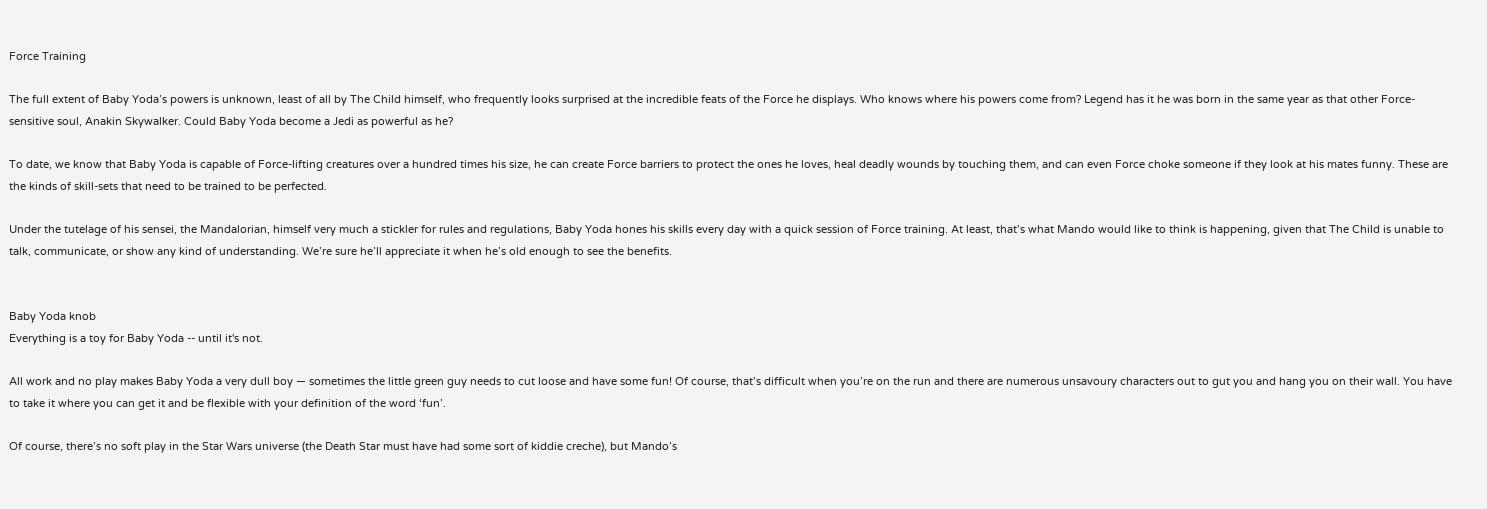Force Training

The full extent of Baby Yoda’s powers is unknown, least of all by The Child himself, who frequently looks surprised at the incredible feats of the Force he displays. Who knows where his powers come from? Legend has it he was born in the same year as that other Force-sensitive soul, Anakin Skywalker. Could Baby Yoda become a Jedi as powerful as he?

To date, we know that Baby Yoda is capable of Force-lifting creatures over a hundred times his size, he can create Force barriers to protect the ones he loves, heal deadly wounds by touching them, and can even Force choke someone if they look at his mates funny. These are the kinds of skill-sets that need to be trained to be perfected.

Under the tutelage of his sensei, the Mandalorian, himself very much a stickler for rules and regulations, Baby Yoda hones his skills every day with a quick session of Force training. At least, that’s what Mando would like to think is happening, given that The Child is unable to talk, communicate, or show any kind of understanding. We’re sure he’ll appreciate it when he’s old enough to see the benefits.


Baby Yoda knob
Everything is a toy for Baby Yoda -- until it's not.

All work and no play makes Baby Yoda a very dull boy — sometimes the little green guy needs to cut loose and have some fun! Of course, that’s difficult when you’re on the run and there are numerous unsavoury characters out to gut you and hang you on their wall. You have to take it where you can get it and be flexible with your definition of the word ‘fun’.

Of course, there’s no soft play in the Star Wars universe (the Death Star must have had some sort of kiddie creche), but Mando’s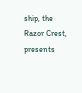ship, the Razor Crest, presents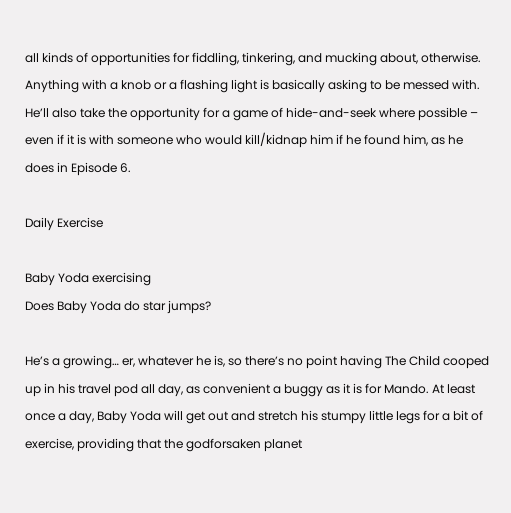all kinds of opportunities for fiddling, tinkering, and mucking about, otherwise. Anything with a knob or a flashing light is basically asking to be messed with. He’ll also take the opportunity for a game of hide-and-seek where possible – even if it is with someone who would kill/kidnap him if he found him, as he does in Episode 6.

Daily Exercise

Baby Yoda exercising
Does Baby Yoda do star jumps?

He’s a growing… er, whatever he is, so there’s no point having The Child cooped up in his travel pod all day, as convenient a buggy as it is for Mando. At least once a day, Baby Yoda will get out and stretch his stumpy little legs for a bit of exercise, providing that the godforsaken planet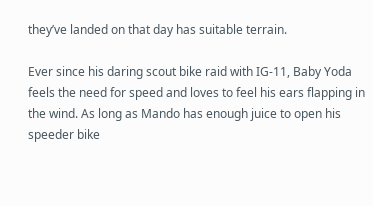they’ve landed on that day has suitable terrain.

Ever since his daring scout bike raid with IG-11, Baby Yoda feels the need for speed and loves to feel his ears flapping in the wind. As long as Mando has enough juice to open his speeder bike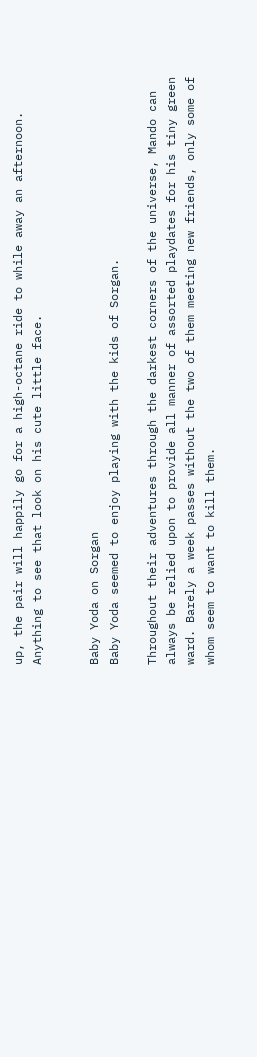up, the pair will happily go for a high-octane ride to while away an afternoon. Anything to see that look on his cute little face.


Baby Yoda on Sorgan
Baby Yoda seemed to enjoy playing with the kids of Sorgan.

Throughout their adventures through the darkest corners of the universe, Mando can always be relied upon to provide all manner of assorted playdates for his tiny green ward. Barely a week passes without the two of them meeting new friends, only some of whom seem to want to kill them.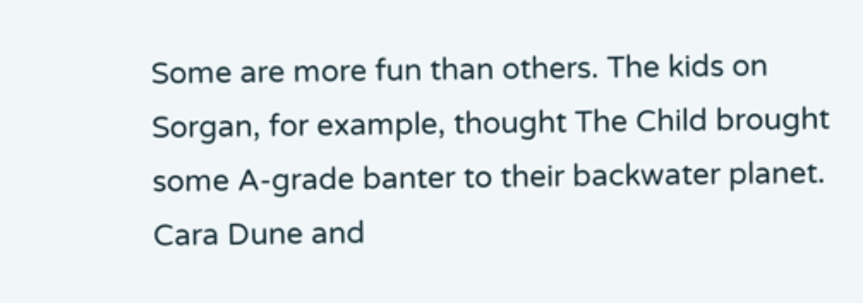Some are more fun than others. The kids on Sorgan, for example, thought The Child brought some A-grade banter to their backwater planet. Cara Dune and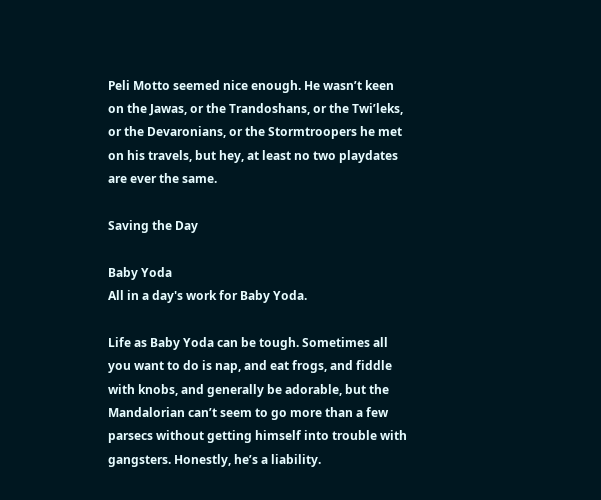Peli Motto seemed nice enough. He wasn’t keen on the Jawas, or the Trandoshans, or the Twi’leks, or the Devaronians, or the Stormtroopers he met on his travels, but hey, at least no two playdates are ever the same.

Saving the Day

Baby Yoda
All in a day's work for Baby Yoda.

Life as Baby Yoda can be tough. Sometimes all you want to do is nap, and eat frogs, and fiddle with knobs, and generally be adorable, but the Mandalorian can’t seem to go more than a few parsecs without getting himself into trouble with gangsters. Honestly, he’s a liability.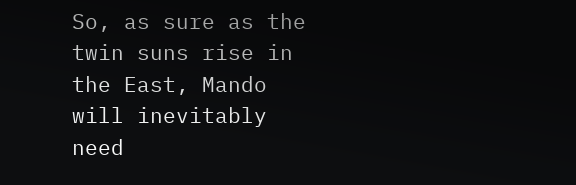So, as sure as the twin suns rise in the East, Mando will inevitably need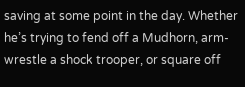saving at some point in the day. Whether he’s trying to fend off a Mudhorn, arm-wrestle a shock trooper, or square off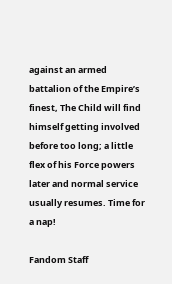against an armed battalion of the Empire’s finest, The Child will find himself getting involved before too long; a little flex of his Force powers later and normal service usually resumes. Time for a nap!

Fandom Staff